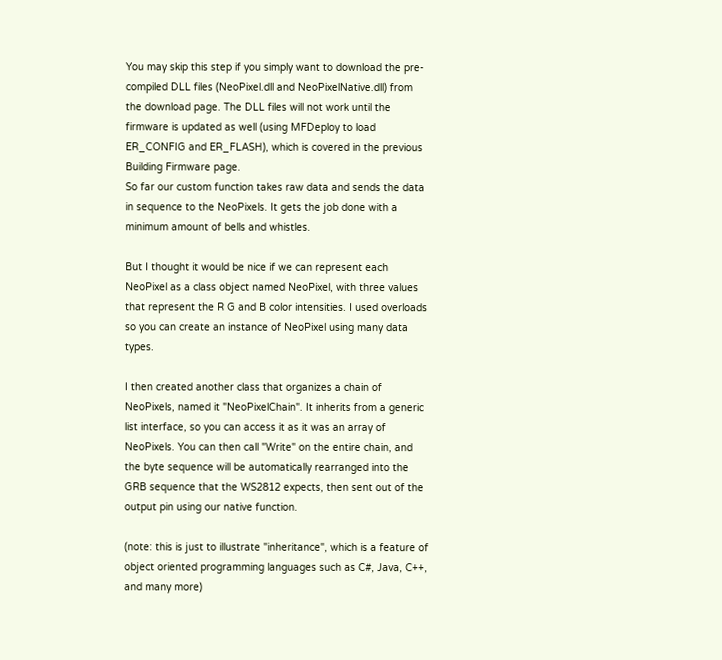You may skip this step if you simply want to download the pre-compiled DLL files (NeoPixel.dll and NeoPixelNative.dll) from the download page. The DLL files will not work until the firmware is updated as well (using MFDeploy to load ER_CONFIG and ER_FLASH), which is covered in the previous Building Firmware page.
So far our custom function takes raw data and sends the data in sequence to the NeoPixels. It gets the job done with a minimum amount of bells and whistles.

But I thought it would be nice if we can represent each NeoPixel as a class object named NeoPixel, with three values that represent the R G and B color intensities. I used overloads so you can create an instance of NeoPixel using many data types.

I then created another class that organizes a chain of NeoPixels, named it "NeoPixelChain". It inherits from a generic list interface, so you can access it as it was an array of NeoPixels. You can then call "Write" on the entire chain, and the byte sequence will be automatically rearranged into the GRB sequence that the WS2812 expects, then sent out of the output pin using our native function.

(note: this is just to illustrate "inheritance", which is a feature of object oriented programming languages such as C#, Java, C++, and many more)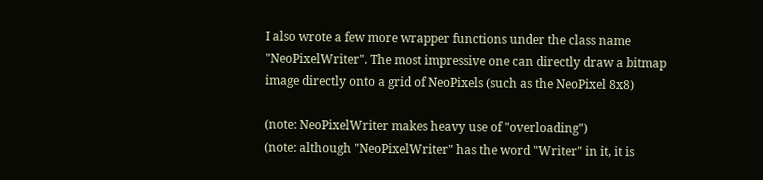I also wrote a few more wrapper functions under the class name "NeoPixelWriter". The most impressive one can directly draw a bitmap image directly onto a grid of NeoPixels (such as the NeoPixel 8x8)

(note: NeoPixelWriter makes heavy use of "overloading")
(note: although "NeoPixelWriter" has the word "Writer" in it, it is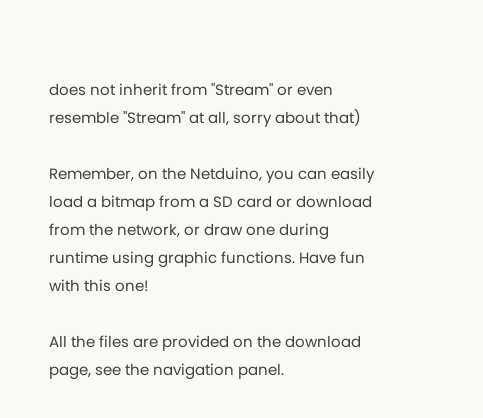does not inherit from "Stream" or even resemble "Stream" at all, sorry about that)

Remember, on the Netduino, you can easily load a bitmap from a SD card or download from the network, or draw one during runtime using graphic functions. Have fun with this one!

All the files are provided on the download page, see the navigation panel.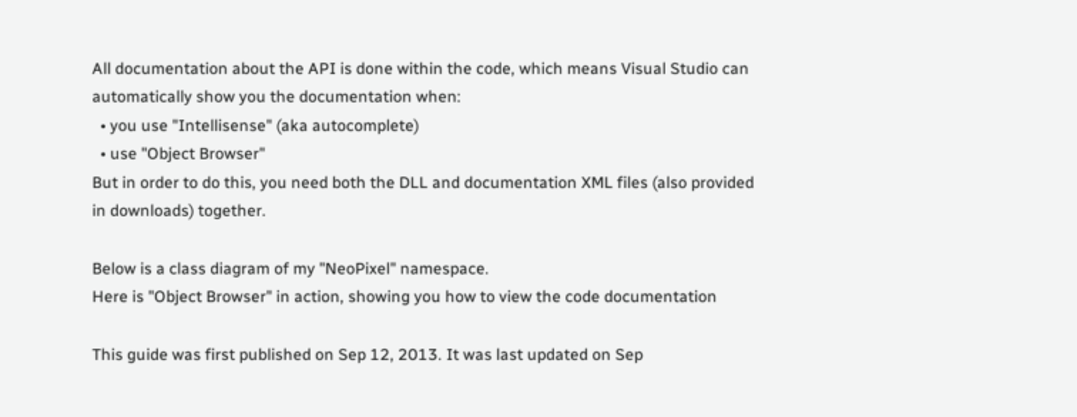All documentation about the API is done within the code, which means Visual Studio can automatically show you the documentation when:
  • you use "Intellisense" (aka autocomplete)
  • use "Object Browser"
But in order to do this, you need both the DLL and documentation XML files (also provided in downloads) together.

Below is a class diagram of my "NeoPixel" namespace.
Here is "Object Browser" in action, showing you how to view the code documentation

This guide was first published on Sep 12, 2013. It was last updated on Sep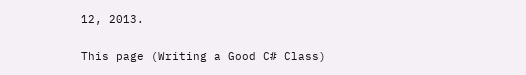12, 2013.

This page (Writing a Good C# Class)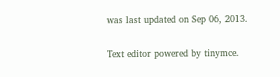was last updated on Sep 06, 2013.

Text editor powered by tinymce.